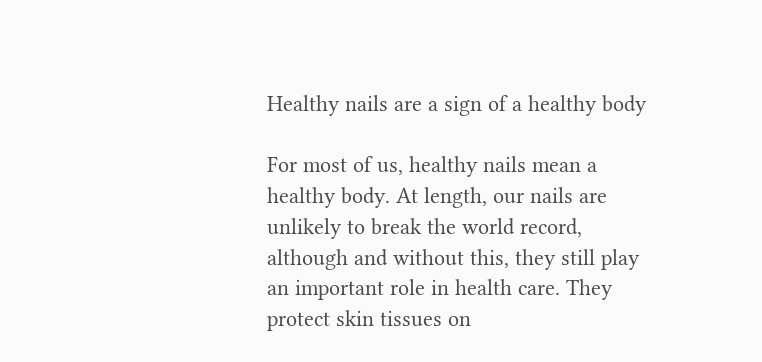Healthy nails are a sign of a healthy body

For most of us, healthy nails mean a healthy body. At length, our nails are unlikely to break the world record, although and without this, they still play an important role in health care. They protect skin tissues on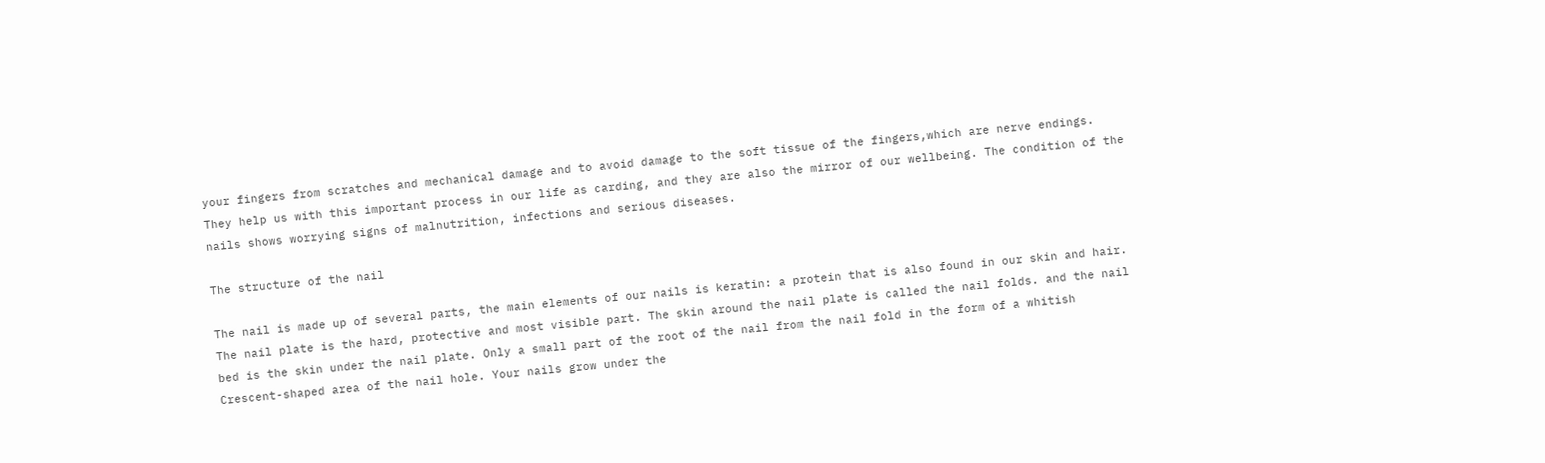your fingers from scratches and mechanical damage and to avoid damage to the soft tissue of the fingers,which are nerve endings. They help us with this important process in our life as carding, and they are also the mirror of our wellbeing. The condition of the nails shows worrying signs of malnutrition, infections and serious diseases.

The structure of the nail

The nail is made up of several parts, the main elements of our nails is keratin: a protein that is also found in our skin and hair. The nail plate is the hard, protective and most visible part. The skin around the nail plate is called the nail folds. and the nail bed is the skin under the nail plate. Only a small part of the root of the nail from the nail fold in the form of a whitish Crescent-shaped area of the nail hole. Your nails grow under the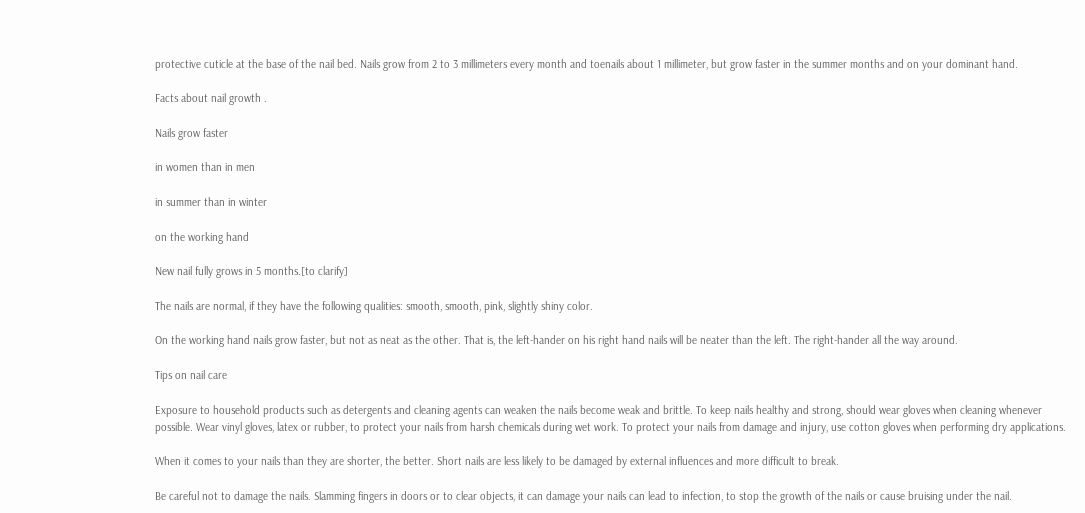protective cuticle at the base of the nail bed. Nails grow from 2 to 3 millimeters every month and toenails about 1 millimeter, but grow faster in the summer months and on your dominant hand.

Facts about nail growth .

Nails grow faster

in women than in men

in summer than in winter

on the working hand

New nail fully grows in 5 months.[to clarify]

The nails are normal, if they have the following qualities: smooth, smooth, pink, slightly shiny color.

On the working hand nails grow faster, but not as neat as the other. That is, the left-hander on his right hand nails will be neater than the left. The right-hander all the way around.

Tips on nail care

Exposure to household products such as detergents and cleaning agents can weaken the nails become weak and brittle. To keep nails healthy and strong, should wear gloves when cleaning whenever possible. Wear vinyl gloves, latex or rubber, to protect your nails from harsh chemicals during wet work. To protect your nails from damage and injury, use cotton gloves when performing dry applications.

When it comes to your nails than they are shorter, the better. Short nails are less likely to be damaged by external influences and more difficult to break.

Be careful not to damage the nails. Slamming fingers in doors or to clear objects, it can damage your nails can lead to infection, to stop the growth of the nails or cause bruising under the nail.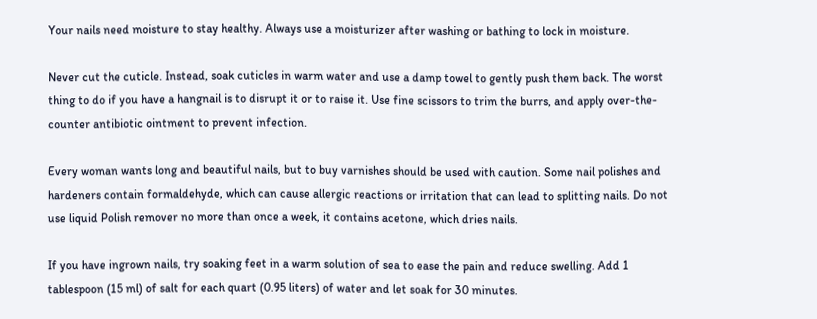Your nails need moisture to stay healthy. Always use a moisturizer after washing or bathing to lock in moisture.

Never cut the cuticle. Instead, soak cuticles in warm water and use a damp towel to gently push them back. The worst thing to do if you have a hangnail is to disrupt it or to raise it. Use fine scissors to trim the burrs, and apply over-the-counter antibiotic ointment to prevent infection.

Every woman wants long and beautiful nails, but to buy varnishes should be used with caution. Some nail polishes and hardeners contain formaldehyde, which can cause allergic reactions or irritation that can lead to splitting nails. Do not use liquid Polish remover no more than once a week, it contains acetone, which dries nails.

If you have ingrown nails, try soaking feet in a warm solution of sea to ease the pain and reduce swelling. Add 1 tablespoon (15 ml) of salt for each quart (0.95 liters) of water and let soak for 30 minutes.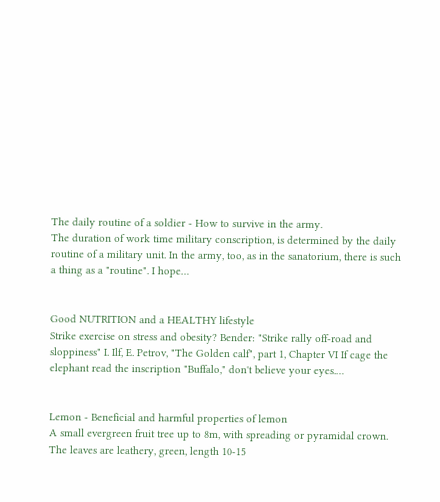The daily routine of a soldier - How to survive in the army.
The duration of work time military conscription, is determined by the daily routine of a military unit. In the army, too, as in the sanatorium, there is such a thing as a "routine". I hope…


Good NUTRITION and a HEALTHY lifestyle
Strike exercise on stress and obesity? Bender: "Strike rally off-road and sloppiness" I. Ilf, E. Petrov, "The Golden calf", part 1, Chapter VI If cage the elephant read the inscription "Buffalo," don't believe your eyes.…


Lemon - Beneficial and harmful properties of lemon
A small evergreen fruit tree up to 8m, with spreading or pyramidal crown. The leaves are leathery, green, length 10-15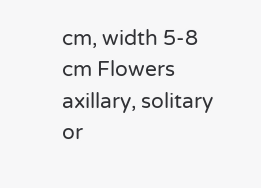cm, width 5-8 cm Flowers axillary, solitary or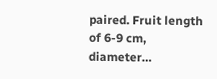paired. Fruit length of 6-9 cm, diameter…